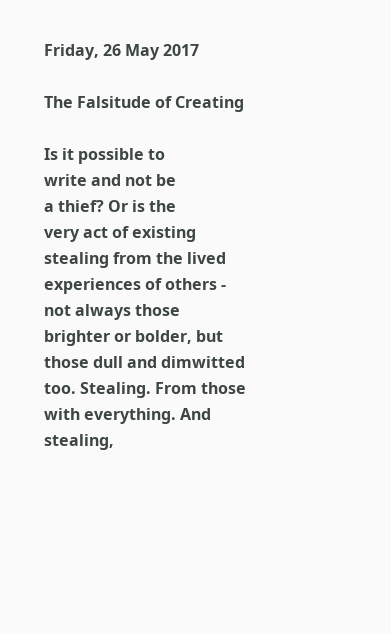Friday, 26 May 2017

The Falsitude of Creating

Is it possible to
write and not be
a thief? Or is the
very act of existing
stealing from the lived
experiences of others -
not always those
brighter or bolder, but
those dull and dimwitted
too. Stealing. From those
with everything. And
stealing,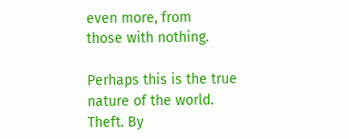even more, from
those with nothing.

Perhaps this is the true
nature of the world.
Theft. By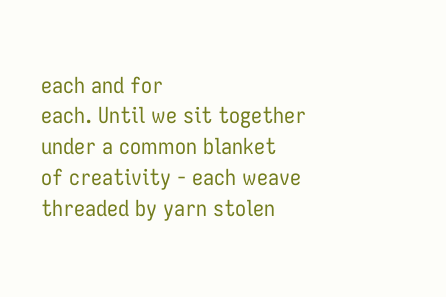each and for
each. Until we sit together
under a common blanket
of creativity - each weave
threaded by yarn stolen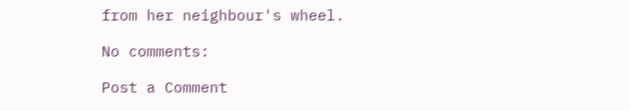from her neighbour's wheel.

No comments:

Post a Comment